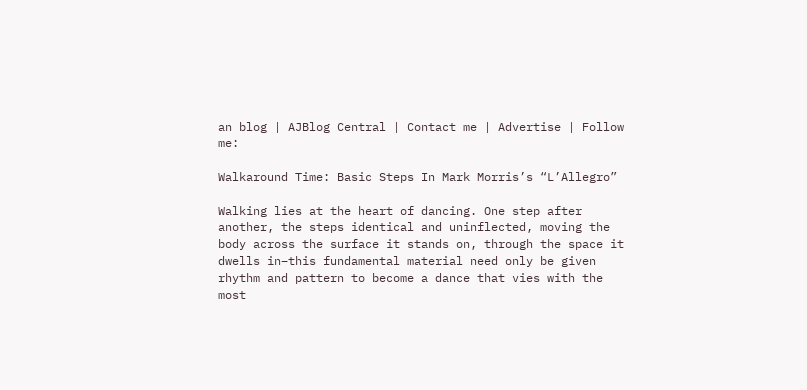an blog | AJBlog Central | Contact me | Advertise | Follow me:

Walkaround Time: Basic Steps In Mark Morris’s “L’Allegro”

Walking lies at the heart of dancing. One step after another, the steps identical and uninflected, moving the body across the surface it stands on, through the space it dwells in–this fundamental material need only be given rhythm and pattern to become a dance that vies with the most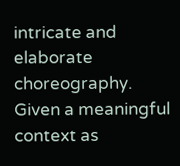intricate and elaborate choreography. Given a meaningful context as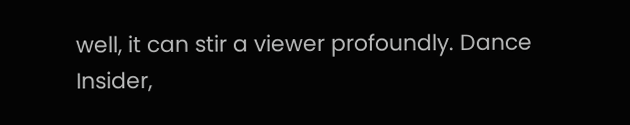well, it can stir a viewer profoundly. Dance Insider,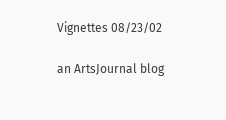Vignettes 08/23/02

an ArtsJournal blog